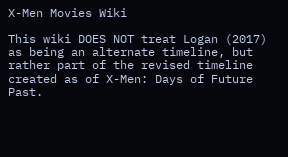X-Men Movies Wiki

This wiki DOES NOT treat Logan (2017) as being an alternate timeline, but rather part of the revised timeline created as of X-Men: Days of Future Past.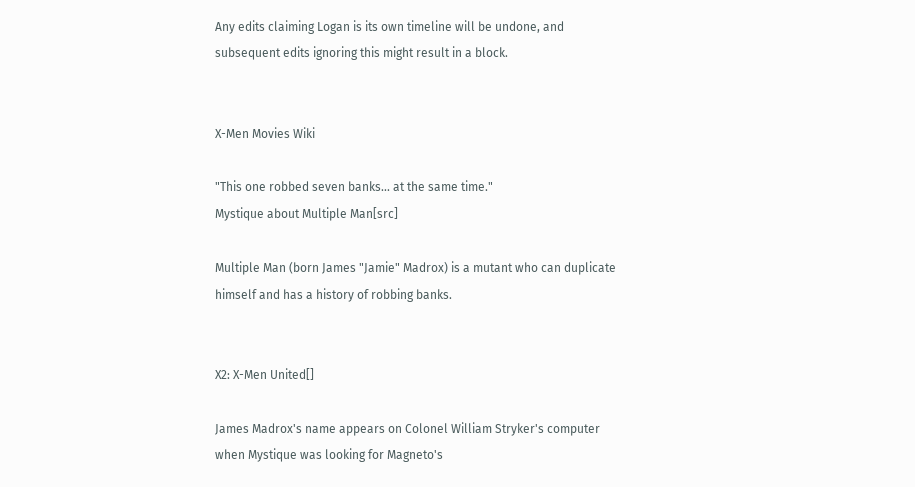Any edits claiming Logan is its own timeline will be undone, and subsequent edits ignoring this might result in a block.


X-Men Movies Wiki

"This one robbed seven banks... at the same time."
Mystique about Multiple Man[src]

Multiple Man (born James "Jamie" Madrox) is a mutant who can duplicate himself and has a history of robbing banks.


X2: X-Men United[]

James Madrox's name appears on Colonel William Stryker's computer when Mystique was looking for Magneto's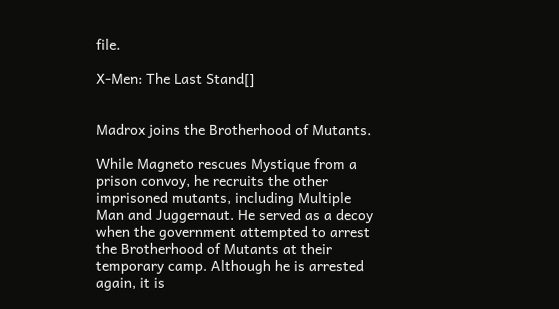file.

X-Men: The Last Stand[]


Madrox joins the Brotherhood of Mutants.

While Magneto rescues Mystique from a prison convoy, he recruits the other imprisoned mutants, including Multiple Man and Juggernaut. He served as a decoy when the government attempted to arrest the Brotherhood of Mutants at their temporary camp. Although he is arrested again, it is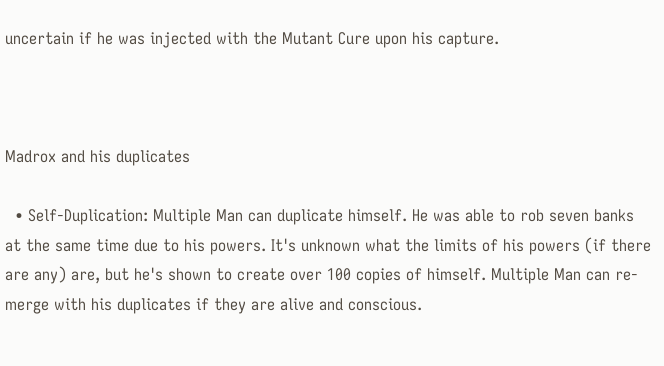uncertain if he was injected with the Mutant Cure upon his capture.



Madrox and his duplicates

  • Self-Duplication: Multiple Man can duplicate himself. He was able to rob seven banks at the same time due to his powers. It's unknown what the limits of his powers (if there are any) are, but he's shown to create over 100 copies of himself. Multiple Man can re-merge with his duplicates if they are alive and conscious.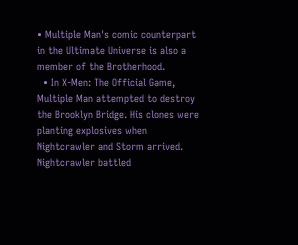• Multiple Man's comic counterpart in the Ultimate Universe is also a member of the Brotherhood.
  • In X-Men: The Official Game, Multiple Man attempted to destroy the Brooklyn Bridge. His clones were planting explosives when Nightcrawler and Storm arrived. Nightcrawler battled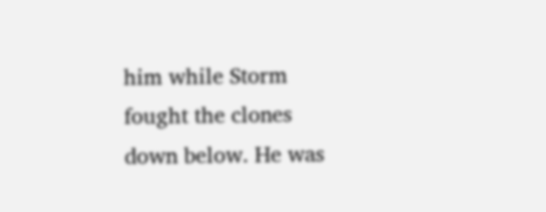him while Storm fought the clones down below. He was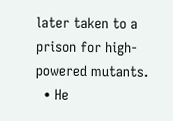later taken to a prison for high-powered mutants.
  • He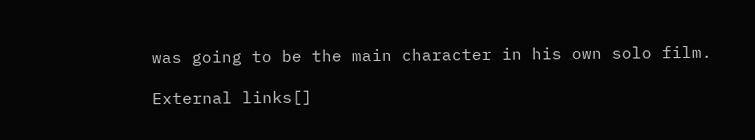was going to be the main character in his own solo film.

External links[]